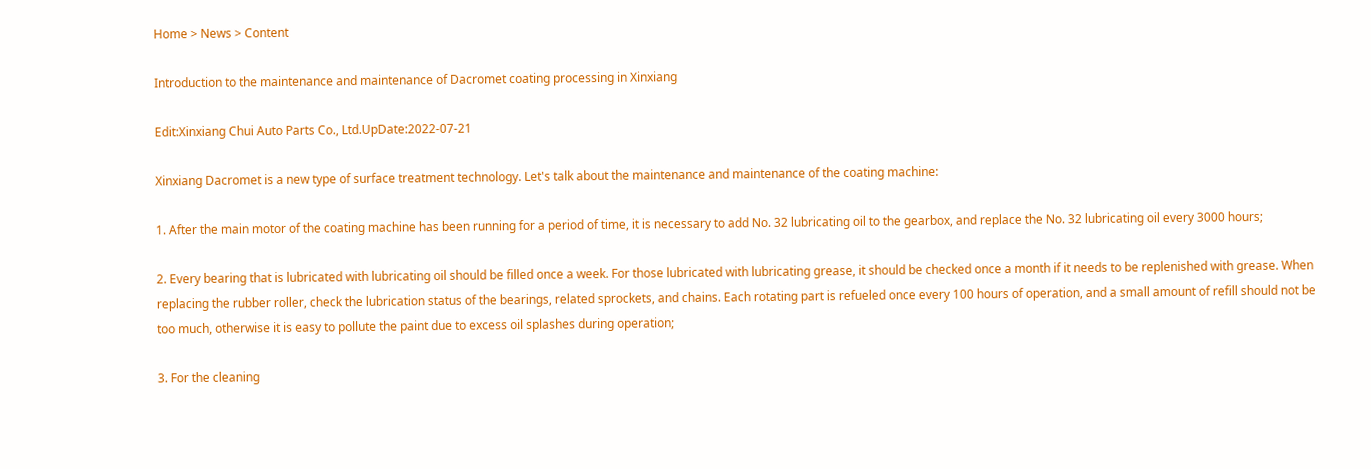Home > News > Content

Introduction to the maintenance and maintenance of Dacromet coating processing in Xinxiang

Edit:Xinxiang Chui Auto Parts Co., Ltd.UpDate:2022-07-21

Xinxiang Dacromet is a new type of surface treatment technology. Let's talk about the maintenance and maintenance of the coating machine:

1. After the main motor of the coating machine has been running for a period of time, it is necessary to add No. 32 lubricating oil to the gearbox, and replace the No. 32 lubricating oil every 3000 hours;

2. Every bearing that is lubricated with lubricating oil should be filled once a week. For those lubricated with lubricating grease, it should be checked once a month if it needs to be replenished with grease. When replacing the rubber roller, check the lubrication status of the bearings, related sprockets, and chains. Each rotating part is refueled once every 100 hours of operation, and a small amount of refill should not be too much, otherwise it is easy to pollute the paint due to excess oil splashes during operation;

3. For the cleaning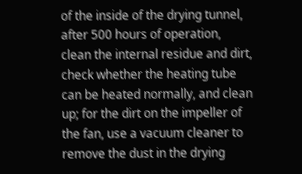of the inside of the drying tunnel, after 500 hours of operation, clean the internal residue and dirt, check whether the heating tube can be heated normally, and clean up; for the dirt on the impeller of the fan, use a vacuum cleaner to remove the dust in the drying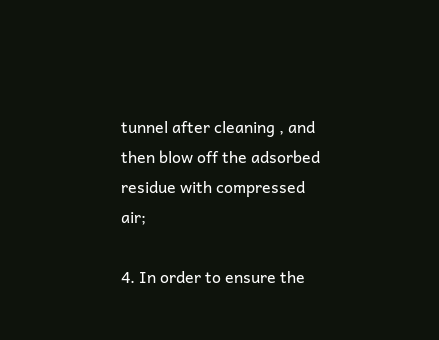tunnel after cleaning , and then blow off the adsorbed residue with compressed air;

4. In order to ensure the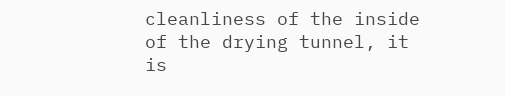cleanliness of the inside of the drying tunnel, it is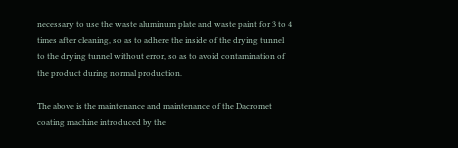necessary to use the waste aluminum plate and waste paint for 3 to 4 times after cleaning, so as to adhere the inside of the drying tunnel to the drying tunnel without error, so as to avoid contamination of the product during normal production.

The above is the maintenance and maintenance of the Dacromet coating machine introduced by the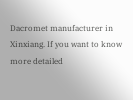Dacromet manufacturer in Xinxiang. If you want to know more detailed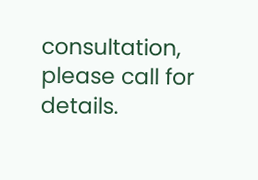consultation, please call for details.